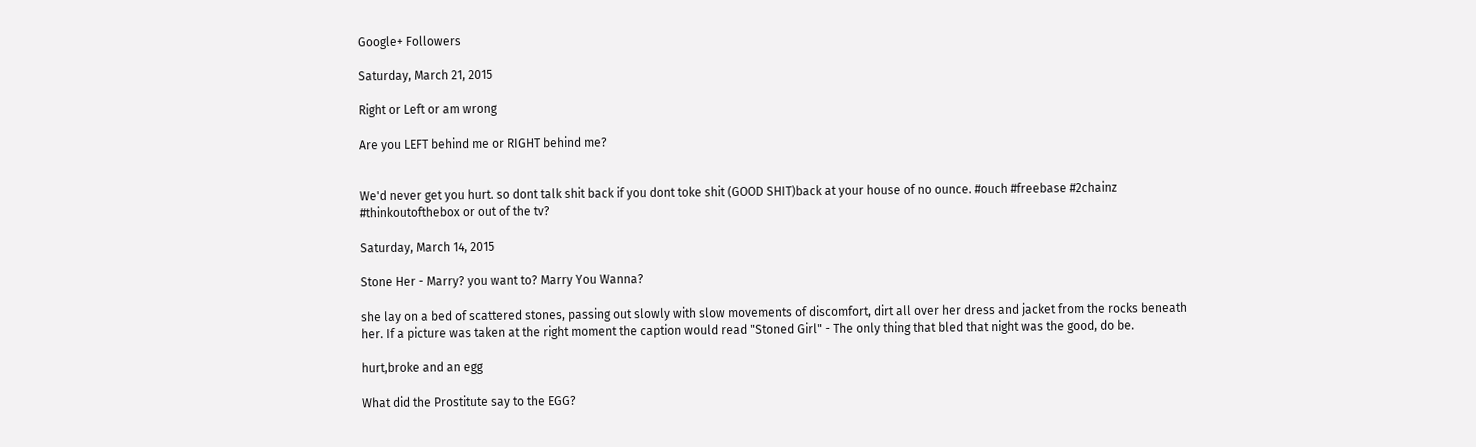Google+ Followers

Saturday, March 21, 2015

Right or Left or am wrong

Are you LEFT behind me or RIGHT behind me?


We'd never get you hurt. so dont talk shit back if you dont toke shit (GOOD SHIT)back at your house of no ounce. #ouch #freebase #2chainz #thinkoutofthebox or out of the tv?

Saturday, March 14, 2015

Stone Her - Marry? you want to? Marry You Wanna?

she lay on a bed of scattered stones, passing out slowly with slow movements of discomfort, dirt all over her dress and jacket from the rocks beneath her. If a picture was taken at the right moment the caption would read "Stoned Girl" - The only thing that bled that night was the good, do be.

hurt,broke and an egg

What did the Prostitute say to the EGG?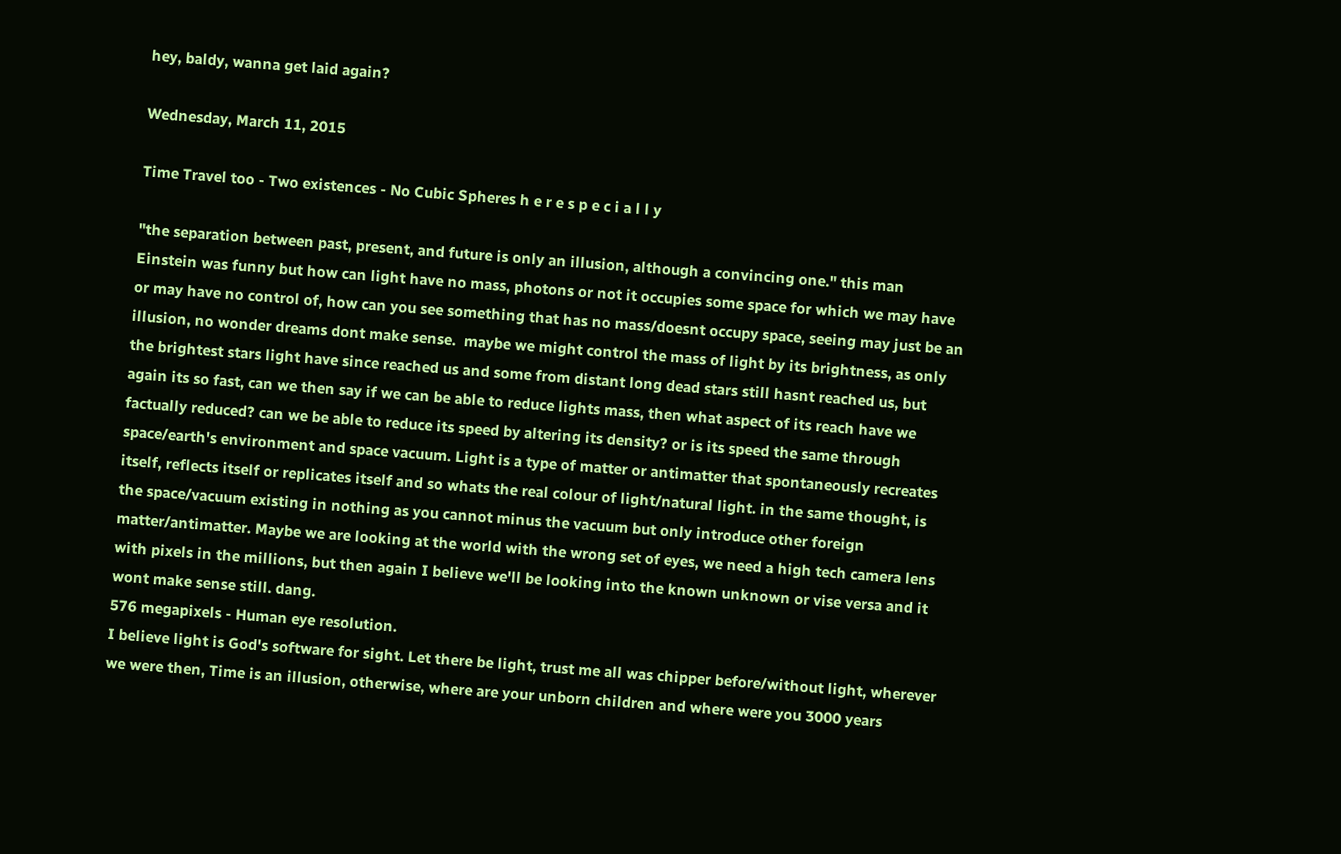hey, baldy, wanna get laid again?

Wednesday, March 11, 2015

Time Travel too - Two existences - No Cubic Spheres h e r e s p e c i a l l y

"the separation between past, present, and future is only an illusion, although a convincing one." this man Einstein was funny but how can light have no mass, photons or not it occupies some space for which we may have or may have no control of, how can you see something that has no mass/doesnt occupy space, seeing may just be an illusion, no wonder dreams dont make sense.  maybe we might control the mass of light by its brightness, as only the brightest stars light have since reached us and some from distant long dead stars still hasnt reached us, but again its so fast, can we then say if we can be able to reduce lights mass, then what aspect of its reach have we factually reduced? can we be able to reduce its speed by altering its density? or is its speed the same through space/earth's environment and space vacuum. Light is a type of matter or antimatter that spontaneously recreates itself, reflects itself or replicates itself and so whats the real colour of light/natural light. in the same thought, is the space/vacuum existing in nothing as you cannot minus the vacuum but only introduce other foreign matter/antimatter. Maybe we are looking at the world with the wrong set of eyes, we need a high tech camera lens with pixels in the millions, but then again I believe we'll be looking into the known unknown or vise versa and it wont make sense still. dang.
576 megapixels - Human eye resolution.
I believe light is God's software for sight. Let there be light, trust me all was chipper before/without light, wherever we were then, Time is an illusion, otherwise, where are your unborn children and where were you 3000 years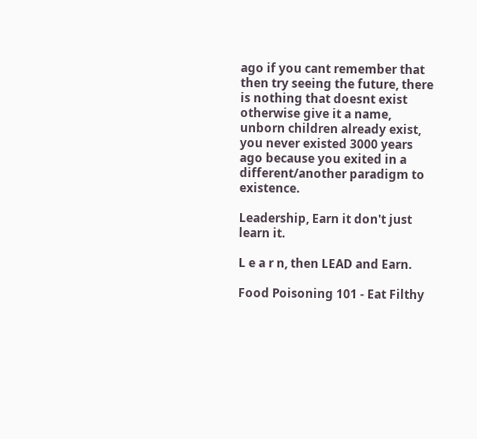ago if you cant remember that then try seeing the future, there is nothing that doesnt exist otherwise give it a name, unborn children already exist, you never existed 3000 years ago because you exited in a different/another paradigm to existence.

Leadership, Earn it don't just learn it.

L e a r n, then LEAD and Earn.

Food Poisoning 101 - Eat Filthy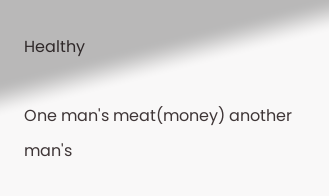Healthy

One man's meat(money) another man's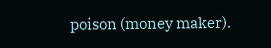poison (money maker).